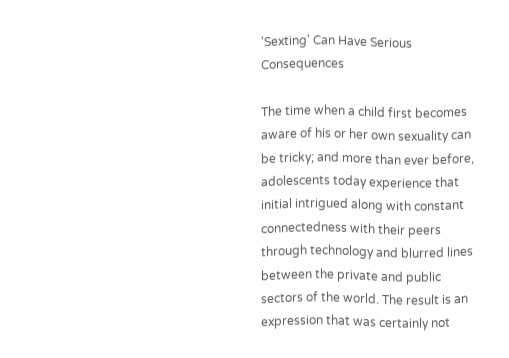'Sexting' Can Have Serious Consequences

The time when a child first becomes aware of his or her own sexuality can be tricky; and more than ever before, adolescents today experience that initial intrigued along with constant connectedness with their peers through technology and blurred lines between the private and public sectors of the world. The result is an expression that was certainly not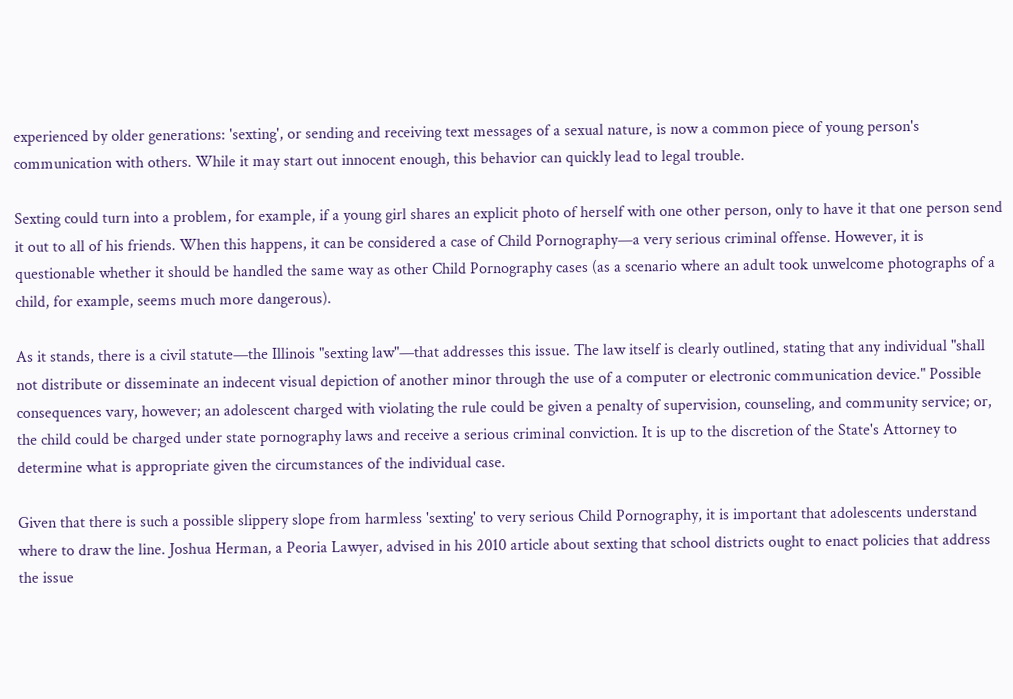experienced by older generations: 'sexting', or sending and receiving text messages of a sexual nature, is now a common piece of young person's communication with others. While it may start out innocent enough, this behavior can quickly lead to legal trouble.

Sexting could turn into a problem, for example, if a young girl shares an explicit photo of herself with one other person, only to have it that one person send it out to all of his friends. When this happens, it can be considered a case of Child Pornography—a very serious criminal offense. However, it is questionable whether it should be handled the same way as other Child Pornography cases (as a scenario where an adult took unwelcome photographs of a child, for example, seems much more dangerous).

As it stands, there is a civil statute—the Illinois "sexting law"—that addresses this issue. The law itself is clearly outlined, stating that any individual "shall not distribute or disseminate an indecent visual depiction of another minor through the use of a computer or electronic communication device." Possible consequences vary, however; an adolescent charged with violating the rule could be given a penalty of supervision, counseling, and community service; or, the child could be charged under state pornography laws and receive a serious criminal conviction. It is up to the discretion of the State's Attorney to determine what is appropriate given the circumstances of the individual case.

Given that there is such a possible slippery slope from harmless 'sexting' to very serious Child Pornography, it is important that adolescents understand where to draw the line. Joshua Herman, a Peoria Lawyer, advised in his 2010 article about sexting that school districts ought to enact policies that address the issue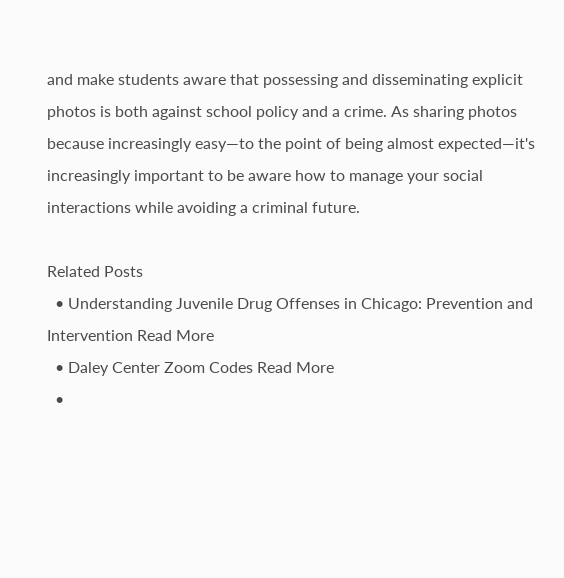and make students aware that possessing and disseminating explicit photos is both against school policy and a crime. As sharing photos because increasingly easy—to the point of being almost expected—it's increasingly important to be aware how to manage your social interactions while avoiding a criminal future.

Related Posts
  • Understanding Juvenile Drug Offenses in Chicago: Prevention and Intervention Read More
  • Daley Center Zoom Codes Read More
  •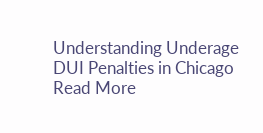Understanding Underage DUI Penalties in Chicago Read More